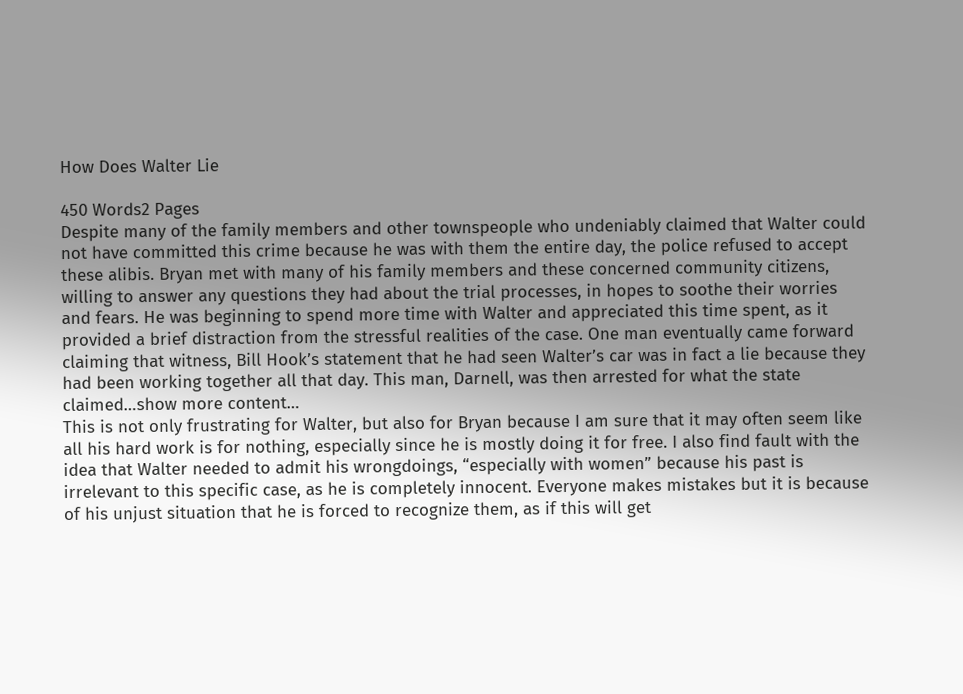How Does Walter Lie

450 Words2 Pages
Despite many of the family members and other townspeople who undeniably claimed that Walter could not have committed this crime because he was with them the entire day, the police refused to accept these alibis. Bryan met with many of his family members and these concerned community citizens, willing to answer any questions they had about the trial processes, in hopes to soothe their worries and fears. He was beginning to spend more time with Walter and appreciated this time spent, as it provided a brief distraction from the stressful realities of the case. One man eventually came forward claiming that witness, Bill Hook’s statement that he had seen Walter’s car was in fact a lie because they had been working together all that day. This man, Darnell, was then arrested for what the state claimed…show more content…
This is not only frustrating for Walter, but also for Bryan because I am sure that it may often seem like all his hard work is for nothing, especially since he is mostly doing it for free. I also find fault with the idea that Walter needed to admit his wrongdoings, “especially with women” because his past is irrelevant to this specific case, as he is completely innocent. Everyone makes mistakes but it is because of his unjust situation that he is forced to recognize them, as if this will get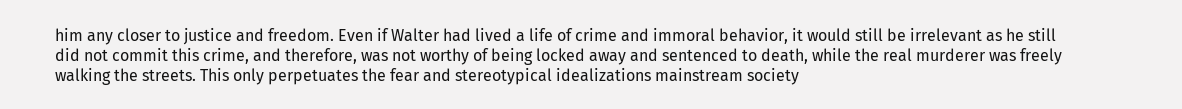him any closer to justice and freedom. Even if Walter had lived a life of crime and immoral behavior, it would still be irrelevant as he still did not commit this crime, and therefore, was not worthy of being locked away and sentenced to death, while the real murderer was freely walking the streets. This only perpetuates the fear and stereotypical idealizations mainstream society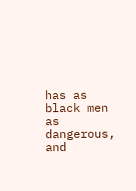has as black men as dangerous, and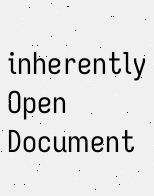inherently
Open Document